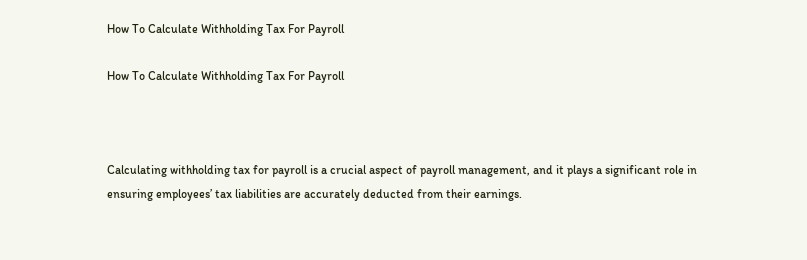How To Calculate Withholding Tax For Payroll

How To Calculate Withholding Tax For Payroll



Calculating withholding tax for payroll is a crucial aspect of payroll management, and it plays a significant role in ensuring employees’ tax liabilities are accurately deducted from their earnings.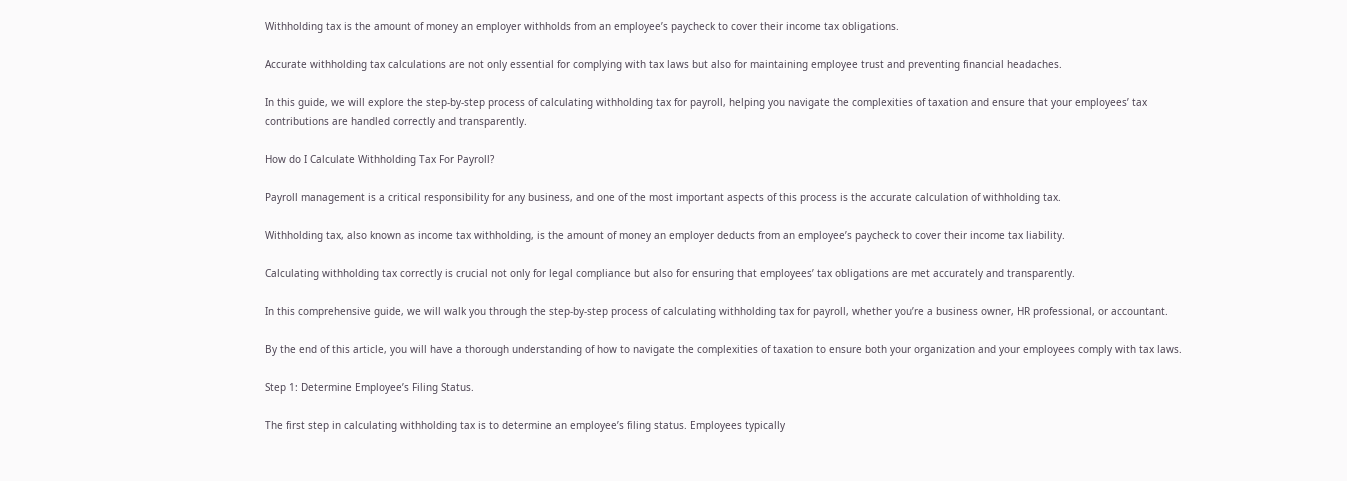Withholding tax is the amount of money an employer withholds from an employee’s paycheck to cover their income tax obligations.

Accurate withholding tax calculations are not only essential for complying with tax laws but also for maintaining employee trust and preventing financial headaches.

In this guide, we will explore the step-by-step process of calculating withholding tax for payroll, helping you navigate the complexities of taxation and ensure that your employees’ tax contributions are handled correctly and transparently.

How do I Calculate Withholding Tax For Payroll?

Payroll management is a critical responsibility for any business, and one of the most important aspects of this process is the accurate calculation of withholding tax.

Withholding tax, also known as income tax withholding, is the amount of money an employer deducts from an employee’s paycheck to cover their income tax liability.

Calculating withholding tax correctly is crucial not only for legal compliance but also for ensuring that employees’ tax obligations are met accurately and transparently.

In this comprehensive guide, we will walk you through the step-by-step process of calculating withholding tax for payroll, whether you’re a business owner, HR professional, or accountant.

By the end of this article, you will have a thorough understanding of how to navigate the complexities of taxation to ensure both your organization and your employees comply with tax laws.

Step 1: Determine Employee’s Filing Status.

The first step in calculating withholding tax is to determine an employee’s filing status. Employees typically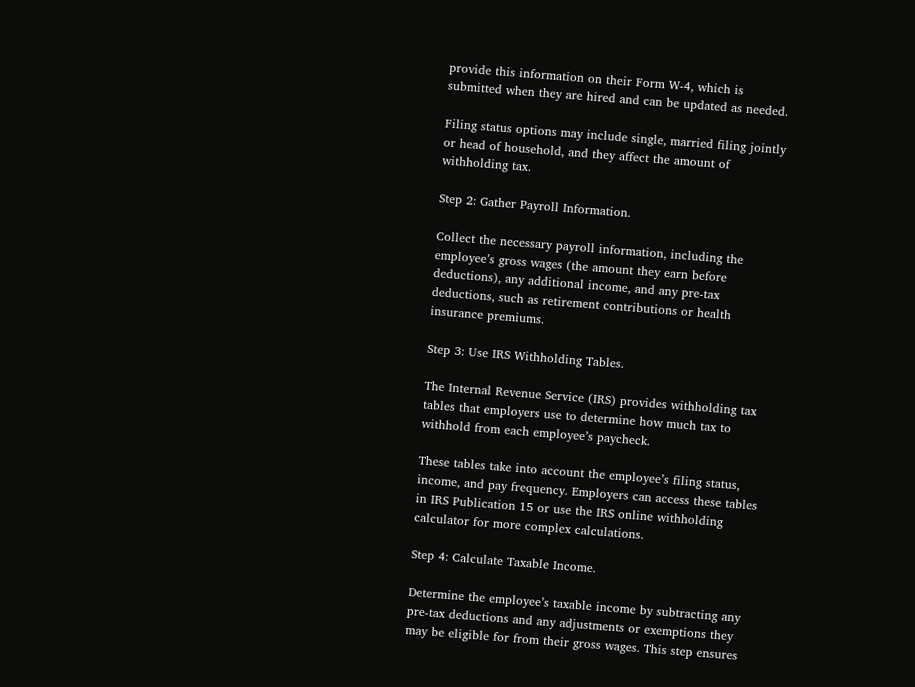provide this information on their Form W-4, which is submitted when they are hired and can be updated as needed.

Filing status options may include single, married filing jointly or head of household, and they affect the amount of withholding tax.

Step 2: Gather Payroll Information.

Collect the necessary payroll information, including the employee’s gross wages (the amount they earn before deductions), any additional income, and any pre-tax deductions, such as retirement contributions or health insurance premiums.

Step 3: Use IRS Withholding Tables.

The Internal Revenue Service (IRS) provides withholding tax tables that employers use to determine how much tax to withhold from each employee’s paycheck.

These tables take into account the employee’s filing status, income, and pay frequency. Employers can access these tables in IRS Publication 15 or use the IRS online withholding calculator for more complex calculations.

Step 4: Calculate Taxable Income.

Determine the employee’s taxable income by subtracting any pre-tax deductions and any adjustments or exemptions they may be eligible for from their gross wages. This step ensures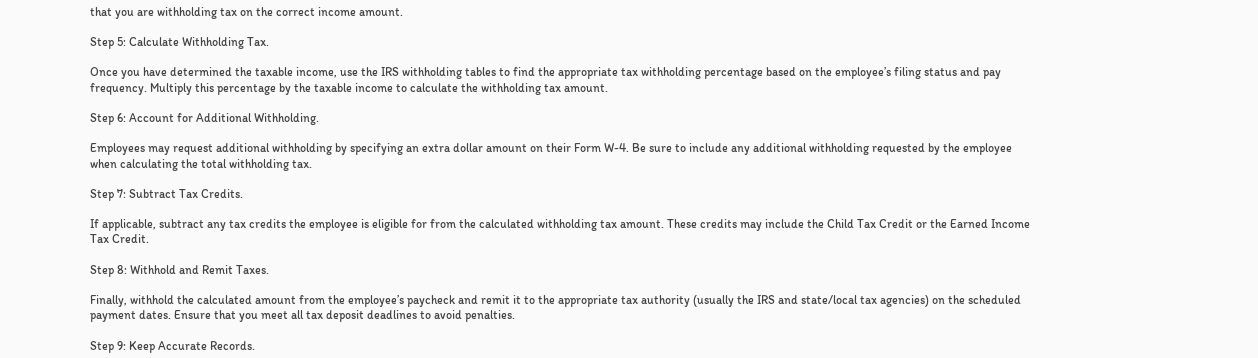that you are withholding tax on the correct income amount.

Step 5: Calculate Withholding Tax.

Once you have determined the taxable income, use the IRS withholding tables to find the appropriate tax withholding percentage based on the employee’s filing status and pay frequency. Multiply this percentage by the taxable income to calculate the withholding tax amount.

Step 6: Account for Additional Withholding.

Employees may request additional withholding by specifying an extra dollar amount on their Form W-4. Be sure to include any additional withholding requested by the employee when calculating the total withholding tax.

Step 7: Subtract Tax Credits.

If applicable, subtract any tax credits the employee is eligible for from the calculated withholding tax amount. These credits may include the Child Tax Credit or the Earned Income Tax Credit.

Step 8: Withhold and Remit Taxes.

Finally, withhold the calculated amount from the employee’s paycheck and remit it to the appropriate tax authority (usually the IRS and state/local tax agencies) on the scheduled payment dates. Ensure that you meet all tax deposit deadlines to avoid penalties.

Step 9: Keep Accurate Records.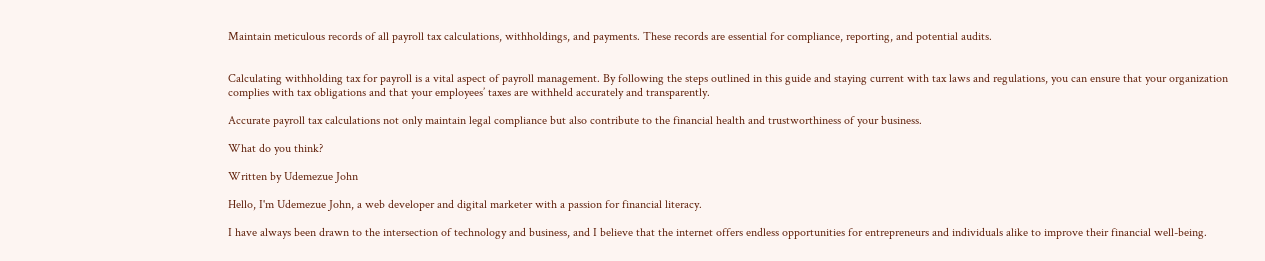Maintain meticulous records of all payroll tax calculations, withholdings, and payments. These records are essential for compliance, reporting, and potential audits.


Calculating withholding tax for payroll is a vital aspect of payroll management. By following the steps outlined in this guide and staying current with tax laws and regulations, you can ensure that your organization complies with tax obligations and that your employees’ taxes are withheld accurately and transparently.

Accurate payroll tax calculations not only maintain legal compliance but also contribute to the financial health and trustworthiness of your business.

What do you think?

Written by Udemezue John

Hello, I'm Udemezue John, a web developer and digital marketer with a passion for financial literacy.

I have always been drawn to the intersection of technology and business, and I believe that the internet offers endless opportunities for entrepreneurs and individuals alike to improve their financial well-being.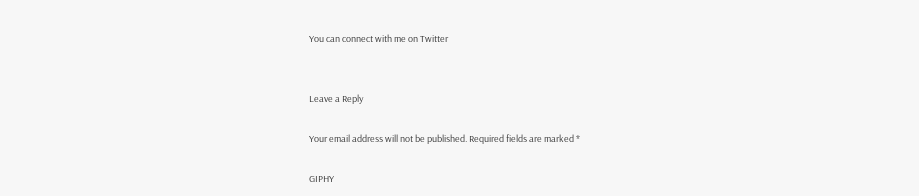You can connect with me on Twitter


Leave a Reply

Your email address will not be published. Required fields are marked *

GIPHY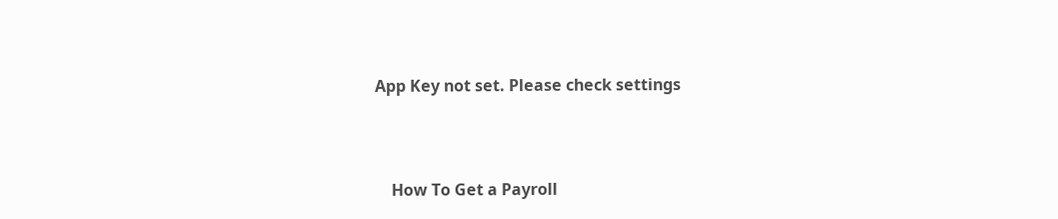App Key not set. Please check settings



    How To Get a Payroll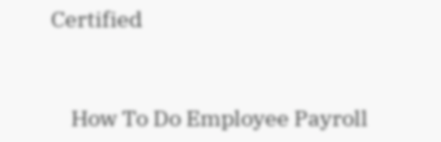Certified


    How To Do Employee Payroll